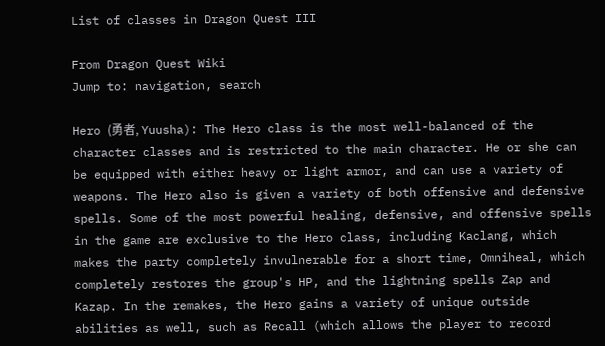List of classes in Dragon Quest III

From Dragon Quest Wiki
Jump to: navigation, search

Hero (勇者, Yuusha): The Hero class is the most well-balanced of the character classes and is restricted to the main character. He or she can be equipped with either heavy or light armor, and can use a variety of weapons. The Hero also is given a variety of both offensive and defensive spells. Some of the most powerful healing, defensive, and offensive spells in the game are exclusive to the Hero class, including Kaclang, which makes the party completely invulnerable for a short time, Omniheal, which completely restores the group's HP, and the lightning spells Zap and Kazap. In the remakes, the Hero gains a variety of unique outside abilities as well, such as Recall (which allows the player to record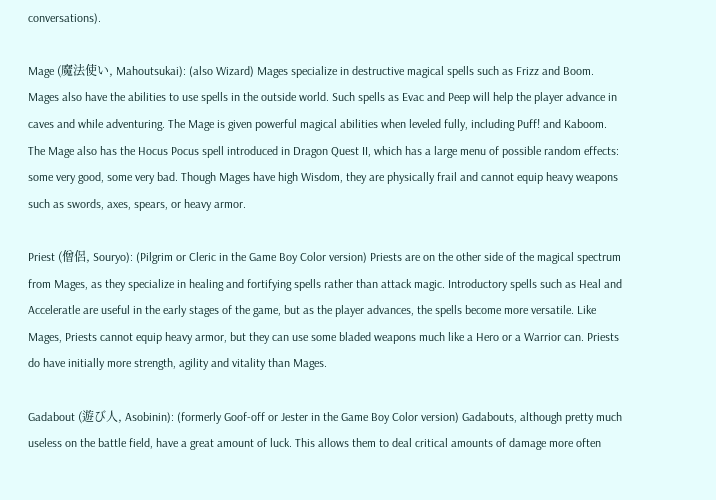conversations).

Mage (魔法使い, Mahoutsukai): (also Wizard) Mages specialize in destructive magical spells such as Frizz and Boom. Mages also have the abilities to use spells in the outside world. Such spells as Evac and Peep will help the player advance in caves and while adventuring. The Mage is given powerful magical abilities when leveled fully, including Puff! and Kaboom. The Mage also has the Hocus Pocus spell introduced in Dragon Quest II, which has a large menu of possible random effects: some very good, some very bad. Though Mages have high Wisdom, they are physically frail and cannot equip heavy weapons such as swords, axes, spears, or heavy armor.

Priest (僧侶, Souryo): (Pilgrim or Cleric in the Game Boy Color version) Priests are on the other side of the magical spectrum from Mages, as they specialize in healing and fortifying spells rather than attack magic. Introductory spells such as Heal and Acceleratle are useful in the early stages of the game, but as the player advances, the spells become more versatile. Like Mages, Priests cannot equip heavy armor, but they can use some bladed weapons much like a Hero or a Warrior can. Priests do have initially more strength, agility and vitality than Mages.

Gadabout (遊び人, Asobinin): (formerly Goof-off or Jester in the Game Boy Color version) Gadabouts, although pretty much useless on the battle field, have a great amount of luck. This allows them to deal critical amounts of damage more often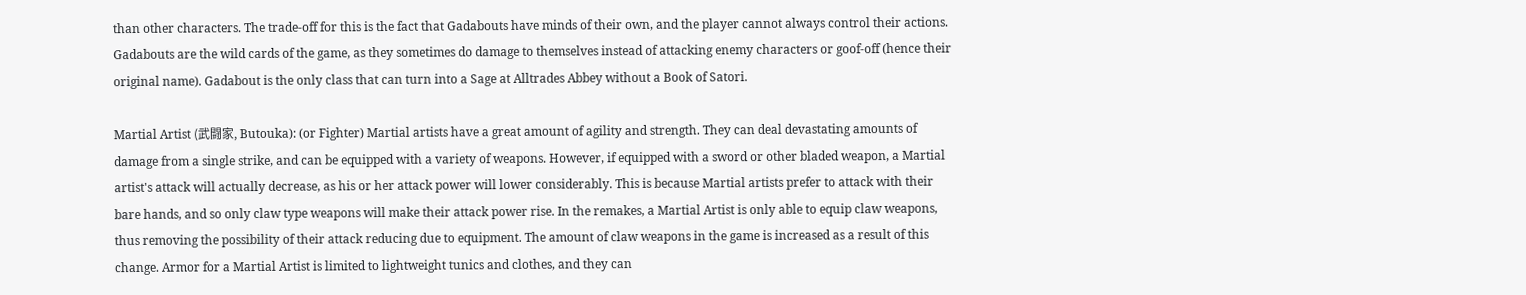than other characters. The trade-off for this is the fact that Gadabouts have minds of their own, and the player cannot always control their actions. Gadabouts are the wild cards of the game, as they sometimes do damage to themselves instead of attacking enemy characters or goof-off (hence their original name). Gadabout is the only class that can turn into a Sage at Alltrades Abbey without a Book of Satori.

Martial Artist (武闘家, Butouka): (or Fighter) Martial artists have a great amount of agility and strength. They can deal devastating amounts of damage from a single strike, and can be equipped with a variety of weapons. However, if equipped with a sword or other bladed weapon, a Martial artist's attack will actually decrease, as his or her attack power will lower considerably. This is because Martial artists prefer to attack with their bare hands, and so only claw type weapons will make their attack power rise. In the remakes, a Martial Artist is only able to equip claw weapons, thus removing the possibility of their attack reducing due to equipment. The amount of claw weapons in the game is increased as a result of this change. Armor for a Martial Artist is limited to lightweight tunics and clothes, and they can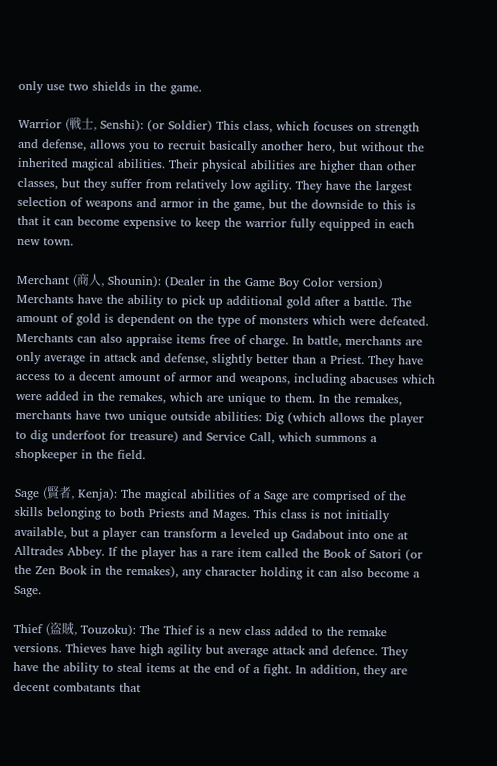only use two shields in the game.

Warrior (戦士, Senshi): (or Soldier) This class, which focuses on strength and defense, allows you to recruit basically another hero, but without the inherited magical abilities. Their physical abilities are higher than other classes, but they suffer from relatively low agility. They have the largest selection of weapons and armor in the game, but the downside to this is that it can become expensive to keep the warrior fully equipped in each new town.

Merchant (商人, Shounin): (Dealer in the Game Boy Color version) Merchants have the ability to pick up additional gold after a battle. The amount of gold is dependent on the type of monsters which were defeated. Merchants can also appraise items free of charge. In battle, merchants are only average in attack and defense, slightly better than a Priest. They have access to a decent amount of armor and weapons, including abacuses which were added in the remakes, which are unique to them. In the remakes, merchants have two unique outside abilities: Dig (which allows the player to dig underfoot for treasure) and Service Call, which summons a shopkeeper in the field.

Sage (賢者, Kenja): The magical abilities of a Sage are comprised of the skills belonging to both Priests and Mages. This class is not initially available, but a player can transform a leveled up Gadabout into one at Alltrades Abbey. If the player has a rare item called the Book of Satori (or the Zen Book in the remakes), any character holding it can also become a Sage.

Thief (盗賊, Touzoku): The Thief is a new class added to the remake versions. Thieves have high agility but average attack and defence. They have the ability to steal items at the end of a fight. In addition, they are decent combatants that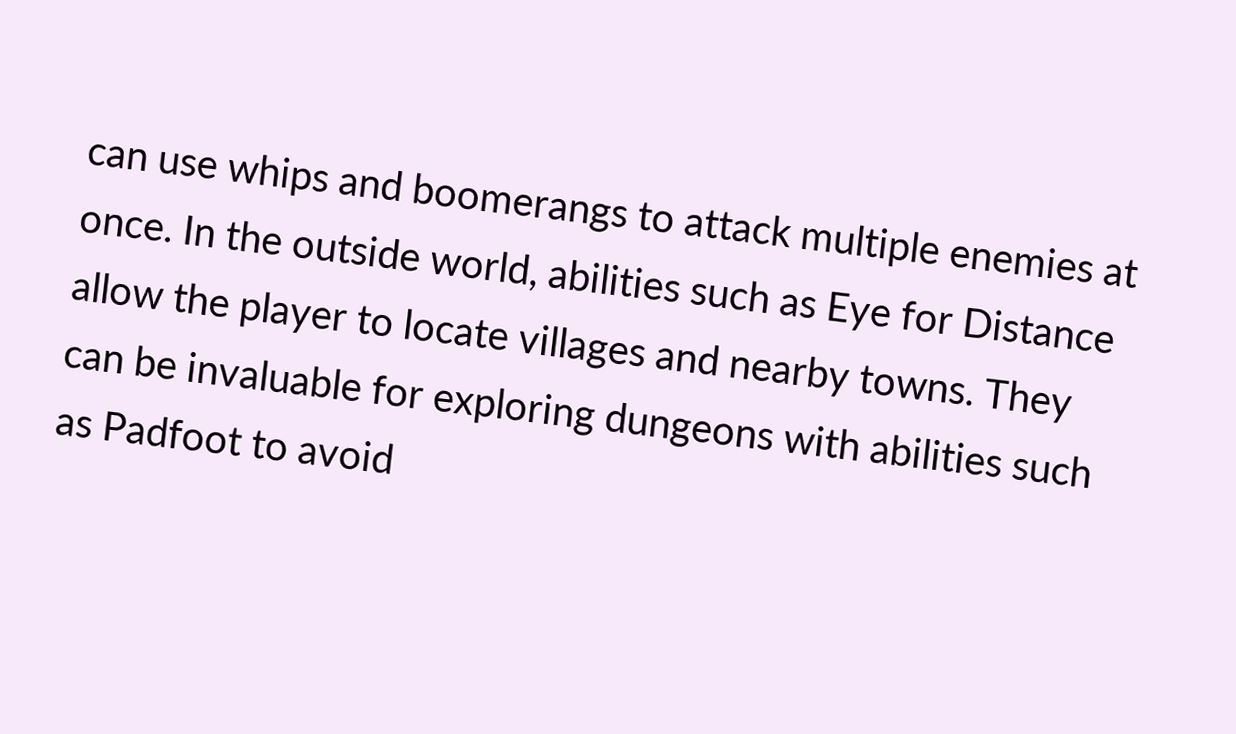can use whips and boomerangs to attack multiple enemies at once. In the outside world, abilities such as Eye for Distance allow the player to locate villages and nearby towns. They can be invaluable for exploring dungeons with abilities such as Padfoot to avoid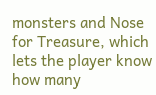monsters and Nose for Treasure, which lets the player know how many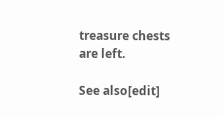treasure chests are left.

See also[edit]